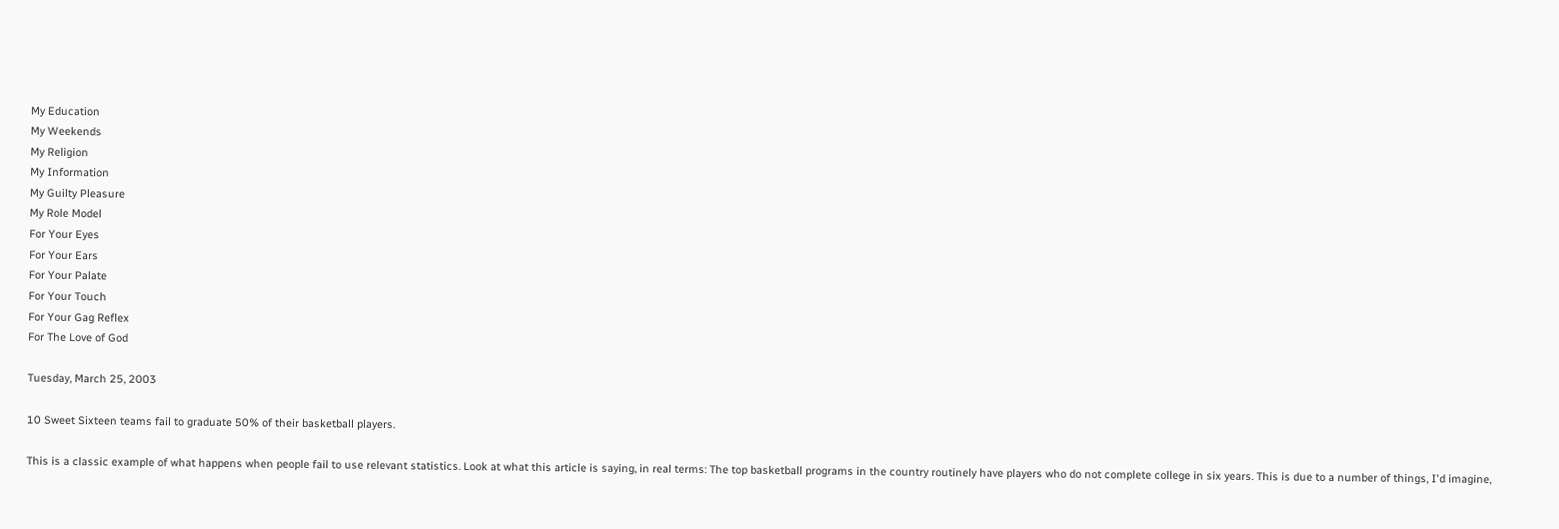My Education
My Weekends
My Religion
My Information
My Guilty Pleasure
My Role Model
For Your Eyes
For Your Ears
For Your Palate
For Your Touch
For Your Gag Reflex
For The Love of God

Tuesday, March 25, 2003

10 Sweet Sixteen teams fail to graduate 50% of their basketball players.

This is a classic example of what happens when people fail to use relevant statistics. Look at what this article is saying, in real terms: The top basketball programs in the country routinely have players who do not complete college in six years. This is due to a number of things, I'd imagine,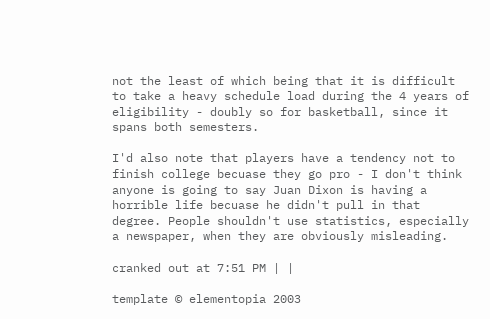not the least of which being that it is difficult to take a heavy schedule load during the 4 years of eligibility - doubly so for basketball, since it spans both semesters.

I'd also note that players have a tendency not to finish college becuase they go pro - I don't think anyone is going to say Juan Dixon is having a horrible life becuase he didn't pull in that degree. People shouldn't use statistics, especially a newspaper, when they are obviously misleading.

cranked out at 7:51 PM | |

template © elementopia 2003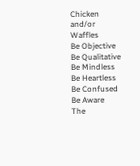Chicken and/or Waffles
Be Objective
Be Qualitative
Be Mindless
Be Heartless
Be Confused
Be Aware
The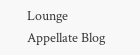Lounge
Appellate Blog